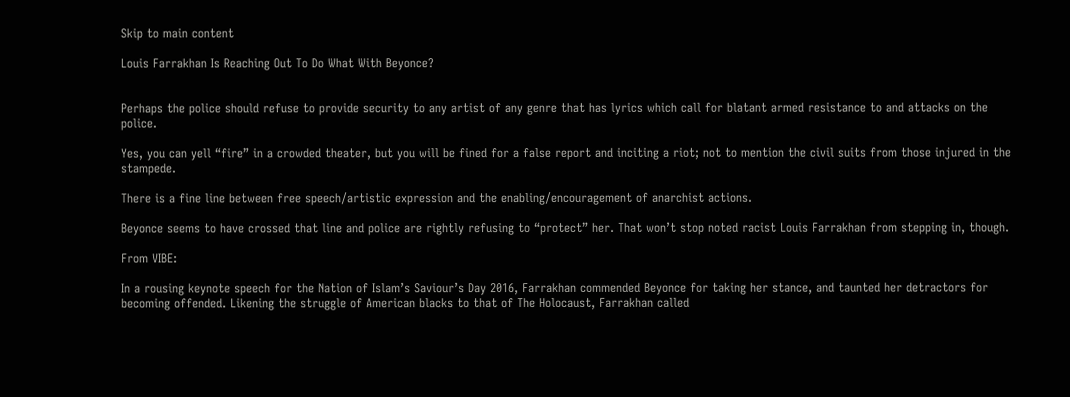Skip to main content

Louis Farrakhan Is Reaching Out To Do What With Beyonce?


Perhaps the police should refuse to provide security to any artist of any genre that has lyrics which call for blatant armed resistance to and attacks on the police.

Yes, you can yell “fire” in a crowded theater, but you will be fined for a false report and inciting a riot; not to mention the civil suits from those injured in the stampede.

There is a fine line between free speech/artistic expression and the enabling/encouragement of anarchist actions.

Beyonce seems to have crossed that line and police are rightly refusing to “protect” her. That won’t stop noted racist Louis Farrakhan from stepping in, though.

From VIBE:

In a rousing keynote speech for the Nation of Islam’s Saviour’s Day 2016, Farrakhan commended Beyonce for taking her stance, and taunted her detractors for becoming offended. Likening the struggle of American blacks to that of The Holocaust, Farrakhan called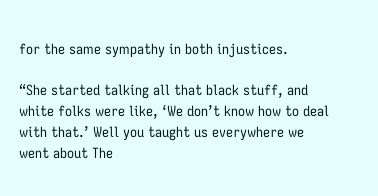for the same sympathy in both injustices.

“She started talking all that black stuff, and white folks were like, ‘We don’t know how to deal with that.’ Well you taught us everywhere we went about The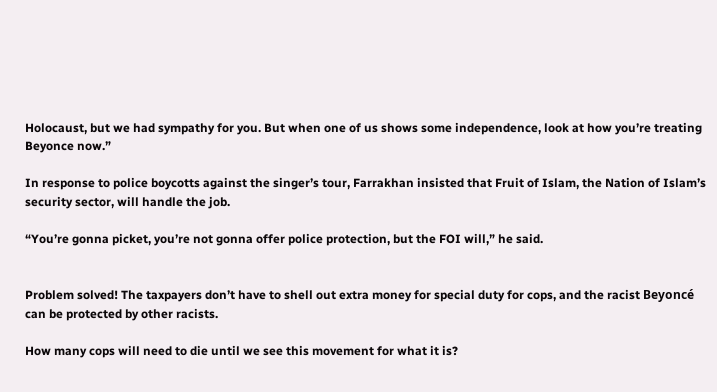Holocaust, but we had sympathy for you. But when one of us shows some independence, look at how you’re treating Beyonce now.”

In response to police boycotts against the singer’s tour, Farrakhan insisted that Fruit of Islam, the Nation of Islam’s security sector, will handle the job.

“You’re gonna picket, you’re not gonna offer police protection, but the FOI will,” he said.


Problem solved! The taxpayers don’t have to shell out extra money for special duty for cops, and the racist Beyoncé can be protected by other racists.

How many cops will need to die until we see this movement for what it is?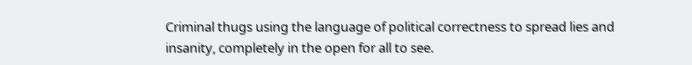Criminal thugs using the language of political correctness to spread lies and insanity, completely in the open for all to see.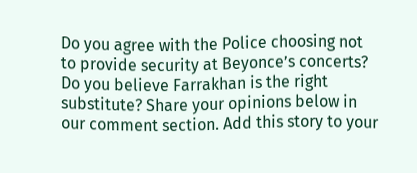Do you agree with the Police choosing not to provide security at Beyonce’s concerts? Do you believe Farrakhan is the right substitute? Share your opinions below in our comment section. Add this story to your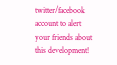twitter/facebook account to alert your friends about this development!